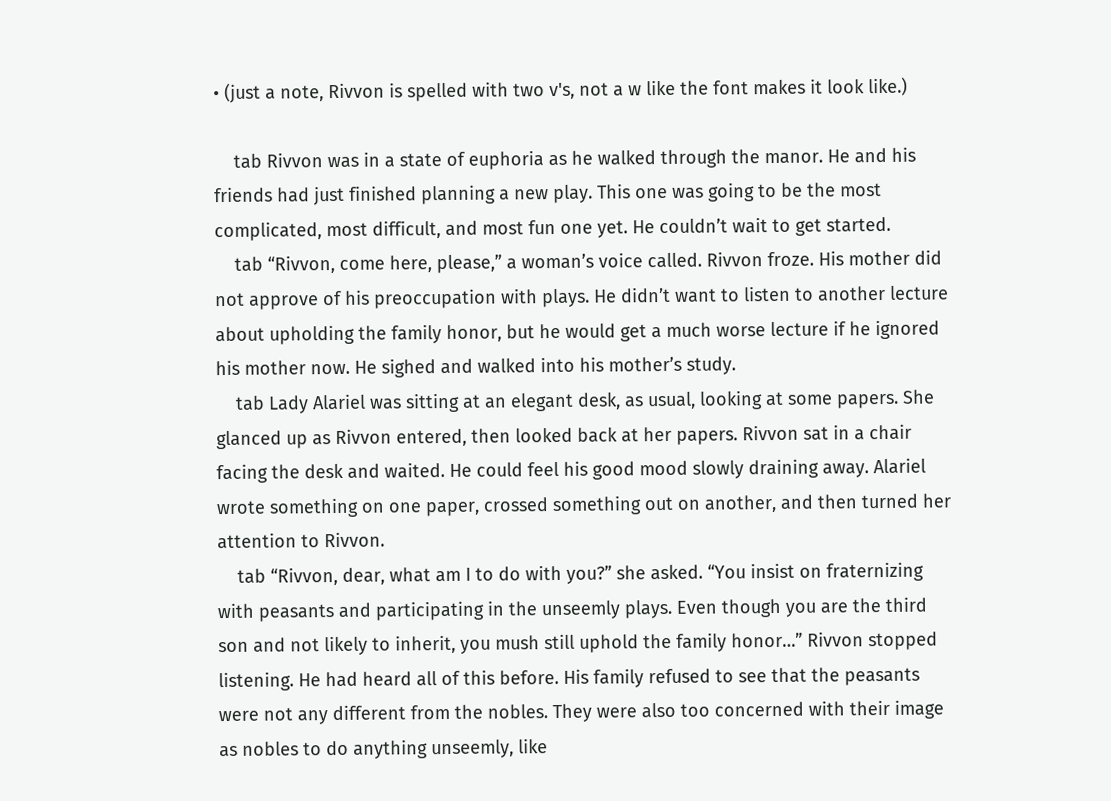• (just a note, Rivvon is spelled with two v's, not a w like the font makes it look like.)

    tab Rivvon was in a state of euphoria as he walked through the manor. He and his friends had just finished planning a new play. This one was going to be the most complicated, most difficult, and most fun one yet. He couldn’t wait to get started.
    tab “Rivvon, come here, please,” a woman’s voice called. Rivvon froze. His mother did not approve of his preoccupation with plays. He didn’t want to listen to another lecture about upholding the family honor, but he would get a much worse lecture if he ignored his mother now. He sighed and walked into his mother’s study.
    tab Lady Alariel was sitting at an elegant desk, as usual, looking at some papers. She glanced up as Rivvon entered, then looked back at her papers. Rivvon sat in a chair facing the desk and waited. He could feel his good mood slowly draining away. Alariel wrote something on one paper, crossed something out on another, and then turned her attention to Rivvon.
    tab “Rivvon, dear, what am I to do with you?” she asked. “You insist on fraternizing with peasants and participating in the unseemly plays. Even though you are the third son and not likely to inherit, you mush still uphold the family honor…” Rivvon stopped listening. He had heard all of this before. His family refused to see that the peasants were not any different from the nobles. They were also too concerned with their image as nobles to do anything unseemly, like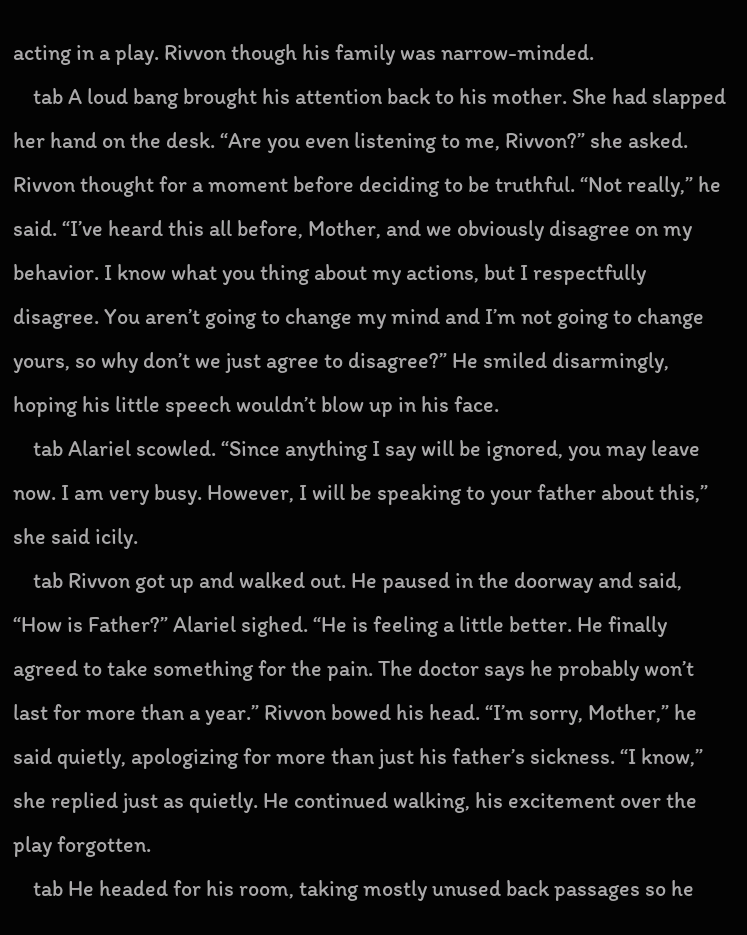acting in a play. Rivvon though his family was narrow-minded.
    tab A loud bang brought his attention back to his mother. She had slapped her hand on the desk. “Are you even listening to me, Rivvon?” she asked. Rivvon thought for a moment before deciding to be truthful. “Not really,” he said. “I’ve heard this all before, Mother, and we obviously disagree on my behavior. I know what you thing about my actions, but I respectfully disagree. You aren’t going to change my mind and I’m not going to change yours, so why don’t we just agree to disagree?” He smiled disarmingly, hoping his little speech wouldn’t blow up in his face.
    tab Alariel scowled. “Since anything I say will be ignored, you may leave now. I am very busy. However, I will be speaking to your father about this,” she said icily.
    tab Rivvon got up and walked out. He paused in the doorway and said, “How is Father?” Alariel sighed. “He is feeling a little better. He finally agreed to take something for the pain. The doctor says he probably won’t last for more than a year.” Rivvon bowed his head. “I’m sorry, Mother,” he said quietly, apologizing for more than just his father’s sickness. “I know,” she replied just as quietly. He continued walking, his excitement over the play forgotten.
    tab He headed for his room, taking mostly unused back passages so he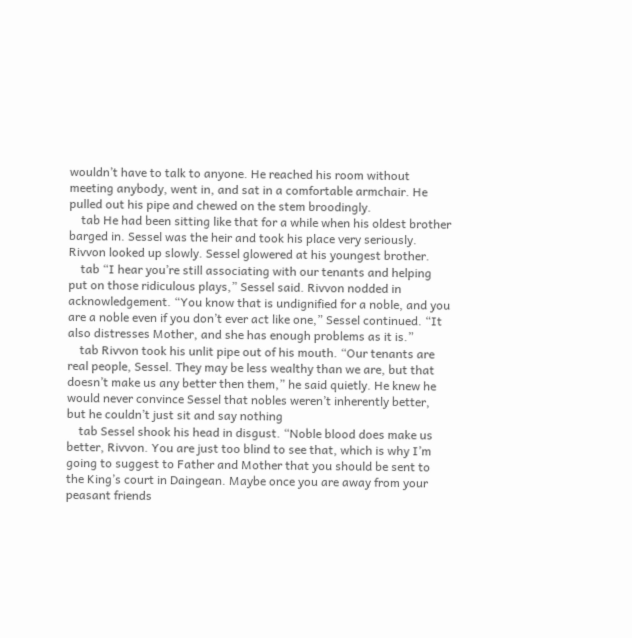wouldn’t have to talk to anyone. He reached his room without meeting anybody, went in, and sat in a comfortable armchair. He pulled out his pipe and chewed on the stem broodingly.
    tab He had been sitting like that for a while when his oldest brother barged in. Sessel was the heir and took his place very seriously. Rivvon looked up slowly. Sessel glowered at his youngest brother.
    tab “I hear you’re still associating with our tenants and helping put on those ridiculous plays,” Sessel said. Rivvon nodded in acknowledgement. “You know that is undignified for a noble, and you are a noble even if you don’t ever act like one,” Sessel continued. “It also distresses Mother, and she has enough problems as it is.”
    tab Rivvon took his unlit pipe out of his mouth. “Our tenants are real people, Sessel. They may be less wealthy than we are, but that doesn’t make us any better then them,” he said quietly. He knew he would never convince Sessel that nobles weren’t inherently better, but he couldn’t just sit and say nothing
    tab Sessel shook his head in disgust. “Noble blood does make us better, Rivvon. You are just too blind to see that, which is why I’m going to suggest to Father and Mother that you should be sent to the King’s court in Daingean. Maybe once you are away from your peasant friends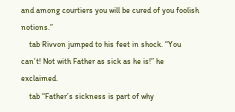and among courtiers you will be cured of you foolish notions.”
    tab Rivvon jumped to his feet in shock. “You can’t! Not with Father as sick as he is!” he exclaimed.
    tab “Father’s sickness is part of why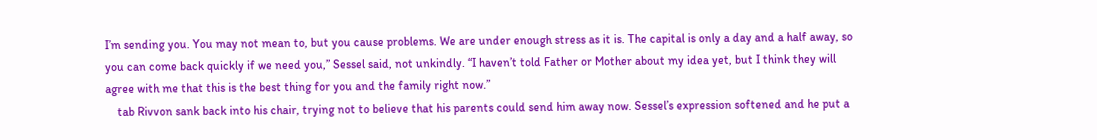I’m sending you. You may not mean to, but you cause problems. We are under enough stress as it is. The capital is only a day and a half away, so you can come back quickly if we need you,” Sessel said, not unkindly. “I haven’t told Father or Mother about my idea yet, but I think they will agree with me that this is the best thing for you and the family right now.”
    tab Rivvon sank back into his chair, trying not to believe that his parents could send him away now. Sessel’s expression softened and he put a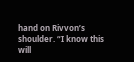hand on Rivvon’s shoulder. “I know this will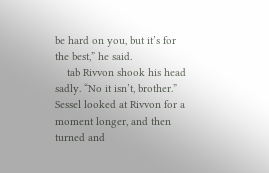be hard on you, but it’s for the best,” he said.
    tab Rivvon shook his head sadly. “No it isn’t, brother.” Sessel looked at Rivvon for a moment longer, and then turned and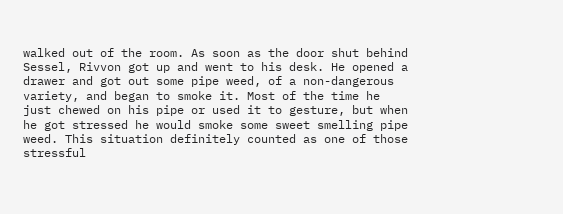walked out of the room. As soon as the door shut behind Sessel, Rivvon got up and went to his desk. He opened a drawer and got out some pipe weed, of a non-dangerous variety, and began to smoke it. Most of the time he just chewed on his pipe or used it to gesture, but when he got stressed he would smoke some sweet smelling pipe weed. This situation definitely counted as one of those stressful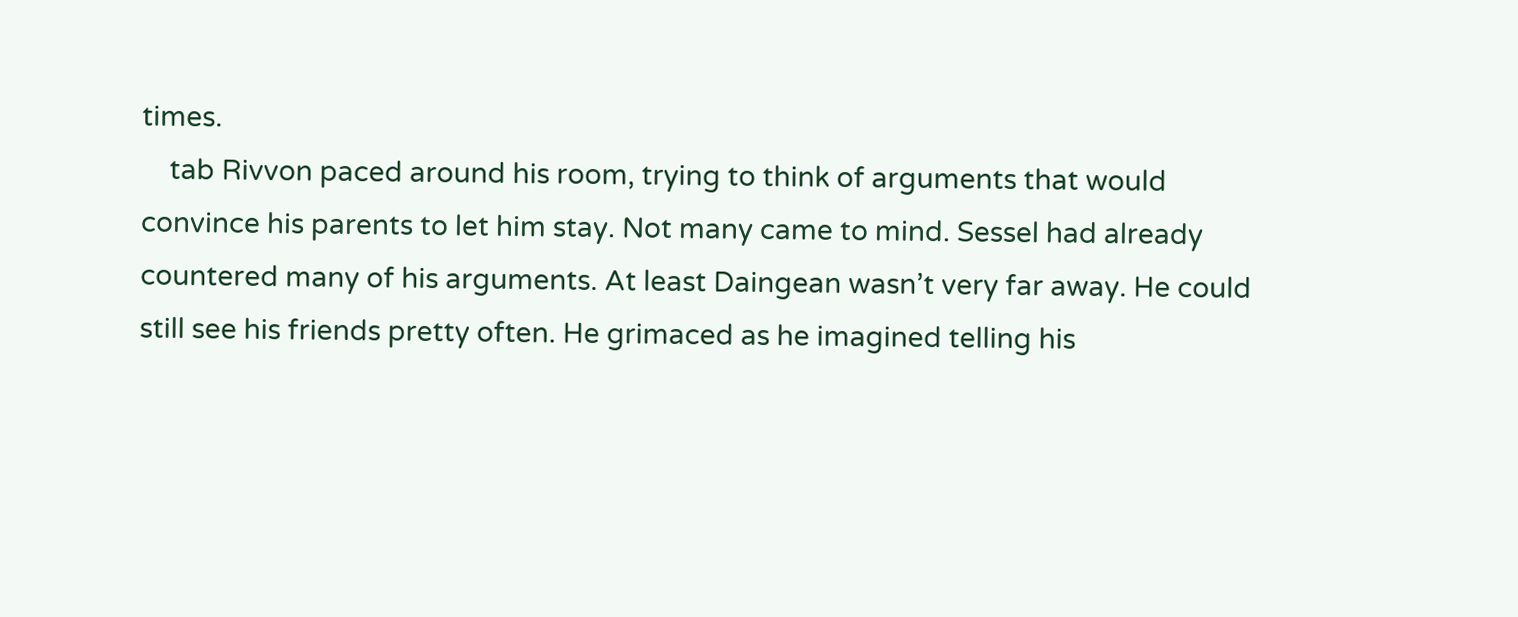times.
    tab Rivvon paced around his room, trying to think of arguments that would convince his parents to let him stay. Not many came to mind. Sessel had already countered many of his arguments. At least Daingean wasn’t very far away. He could still see his friends pretty often. He grimaced as he imagined telling his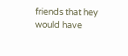friends that hey would have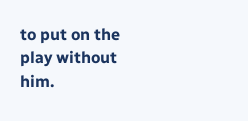to put on the play without him.